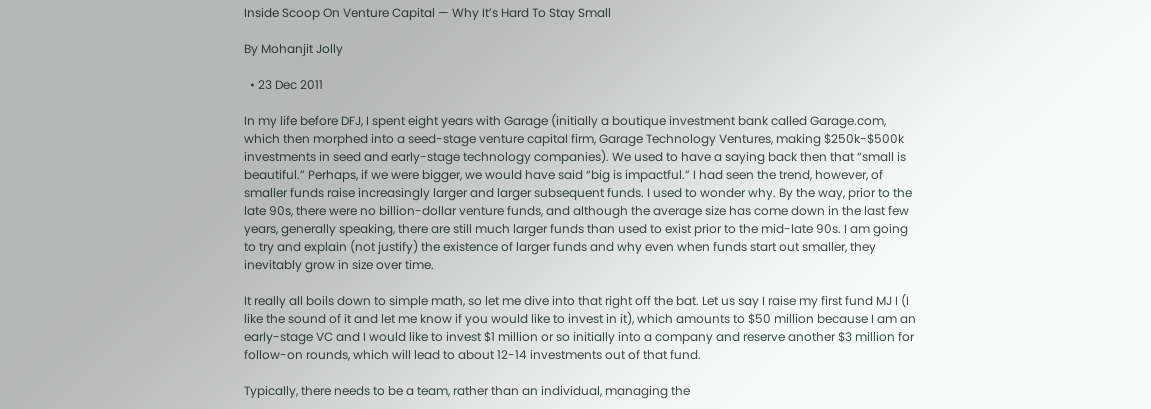Inside Scoop On Venture Capital — Why It’s Hard To Stay Small

By Mohanjit Jolly

  • 23 Dec 2011

In my life before DFJ, I spent eight years with Garage (initially a boutique investment bank called Garage.com, which then morphed into a seed-stage venture capital firm, Garage Technology Ventures, making $250k-$500k investments in seed and early-stage technology companies). We used to have a saying back then that “small is beautiful.” Perhaps, if we were bigger, we would have said “big is impactful.” I had seen the trend, however, of smaller funds raise increasingly larger and larger subsequent funds. I used to wonder why. By the way, prior to the late 90s, there were no billion-dollar venture funds, and although the average size has come down in the last few years, generally speaking, there are still much larger funds than used to exist prior to the mid-late 90s. I am going to try and explain (not justify) the existence of larger funds and why even when funds start out smaller, they inevitably grow in size over time.

It really all boils down to simple math, so let me dive into that right off the bat. Let us say I raise my first fund MJ I (I like the sound of it and let me know if you would like to invest in it), which amounts to $50 million because I am an early-stage VC and I would like to invest $1 million or so initially into a company and reserve another $3 million for follow-on rounds, which will lead to about 12-14 investments out of that fund.

Typically, there needs to be a team, rather than an individual, managing the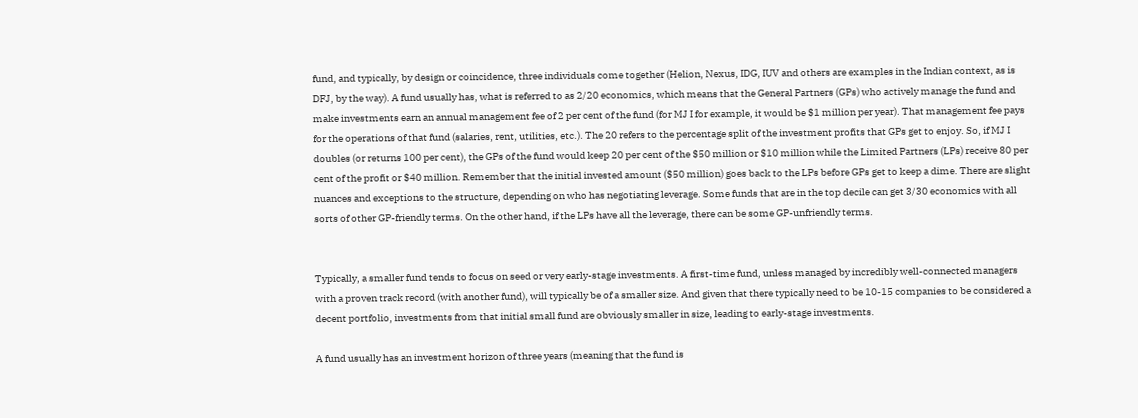fund, and typically, by design or coincidence, three individuals come together (Helion, Nexus, IDG, IUV and others are examples in the Indian context, as is DFJ, by the way). A fund usually has, what is referred to as 2/20 economics, which means that the General Partners (GPs) who actively manage the fund and make investments earn an annual management fee of 2 per cent of the fund (for MJ I for example, it would be $1 million per year). That management fee pays for the operations of that fund (salaries, rent, utilities, etc.). The 20 refers to the percentage split of the investment profits that GPs get to enjoy. So, if MJ I doubles (or returns 100 per cent), the GPs of the fund would keep 20 per cent of the $50 million or $10 million while the Limited Partners (LPs) receive 80 per cent of the profit or $40 million. Remember that the initial invested amount ($50 million) goes back to the LPs before GPs get to keep a dime. There are slight nuances and exceptions to the structure, depending on who has negotiating leverage. Some funds that are in the top decile can get 3/30 economics with all sorts of other GP-friendly terms. On the other hand, if the LPs have all the leverage, there can be some GP-unfriendly terms.


Typically, a smaller fund tends to focus on seed or very early-stage investments. A first-time fund, unless managed by incredibly well-connected managers with a proven track record (with another fund), will typically be of a smaller size. And given that there typically need to be 10-15 companies to be considered a decent portfolio, investments from that initial small fund are obviously smaller in size, leading to early-stage investments.

A fund usually has an investment horizon of three years (meaning that the fund is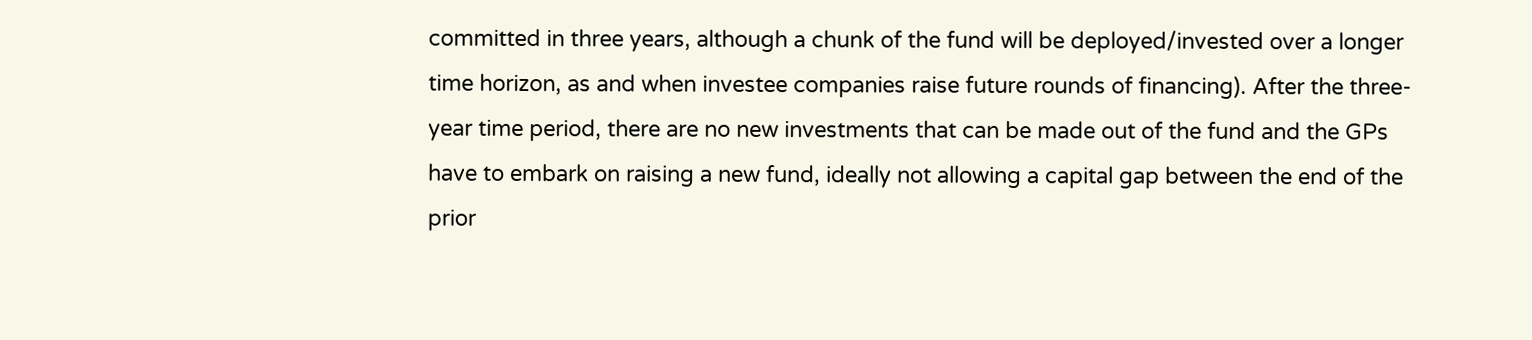committed in three years, although a chunk of the fund will be deployed/invested over a longer time horizon, as and when investee companies raise future rounds of financing). After the three-year time period, there are no new investments that can be made out of the fund and the GPs have to embark on raising a new fund, ideally not allowing a capital gap between the end of the prior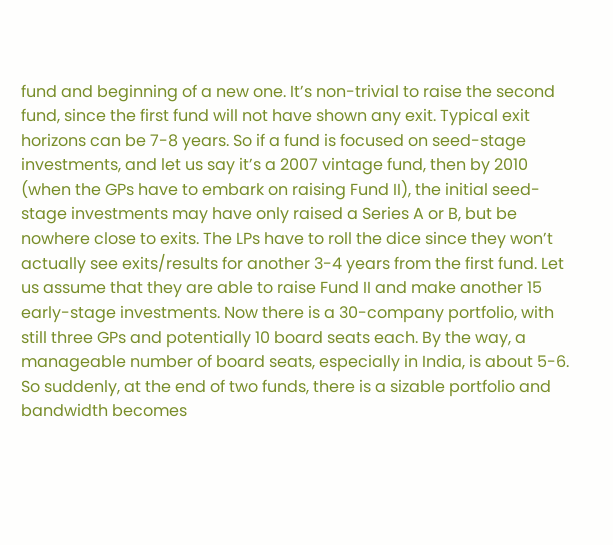fund and beginning of a new one. It’s non-trivial to raise the second fund, since the first fund will not have shown any exit. Typical exit horizons can be 7-8 years. So if a fund is focused on seed-stage investments, and let us say it’s a 2007 vintage fund, then by 2010 (when the GPs have to embark on raising Fund II), the initial seed-stage investments may have only raised a Series A or B, but be nowhere close to exits. The LPs have to roll the dice since they won’t actually see exits/results for another 3-4 years from the first fund. Let us assume that they are able to raise Fund II and make another 15 early-stage investments. Now there is a 30-company portfolio, with still three GPs and potentially 10 board seats each. By the way, a manageable number of board seats, especially in India, is about 5-6. So suddenly, at the end of two funds, there is a sizable portfolio and bandwidth becomes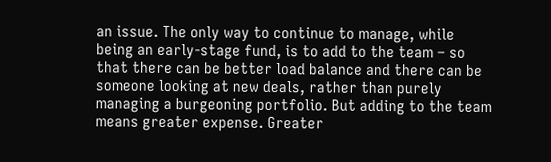an issue. The only way to continue to manage, while being an early-stage fund, is to add to the team – so that there can be better load balance and there can be someone looking at new deals, rather than purely managing a burgeoning portfolio. But adding to the team means greater expense. Greater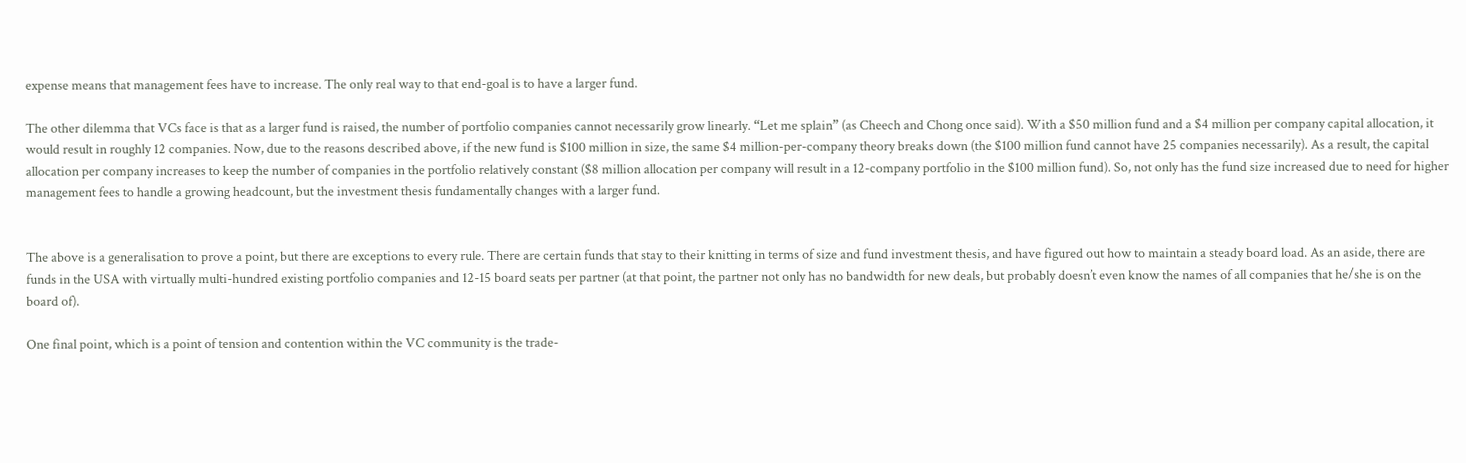expense means that management fees have to increase. The only real way to that end-goal is to have a larger fund.

The other dilemma that VCs face is that as a larger fund is raised, the number of portfolio companies cannot necessarily grow linearly. “Let me splain” (as Cheech and Chong once said). With a $50 million fund and a $4 million per company capital allocation, it would result in roughly 12 companies. Now, due to the reasons described above, if the new fund is $100 million in size, the same $4 million-per-company theory breaks down (the $100 million fund cannot have 25 companies necessarily). As a result, the capital allocation per company increases to keep the number of companies in the portfolio relatively constant ($8 million allocation per company will result in a 12-company portfolio in the $100 million fund). So, not only has the fund size increased due to need for higher management fees to handle a growing headcount, but the investment thesis fundamentally changes with a larger fund.


The above is a generalisation to prove a point, but there are exceptions to every rule. There are certain funds that stay to their knitting in terms of size and fund investment thesis, and have figured out how to maintain a steady board load. As an aside, there are funds in the USA with virtually multi-hundred existing portfolio companies and 12-15 board seats per partner (at that point, the partner not only has no bandwidth for new deals, but probably doesn’t even know the names of all companies that he/she is on the board of).

One final point, which is a point of tension and contention within the VC community is the trade-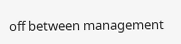off between management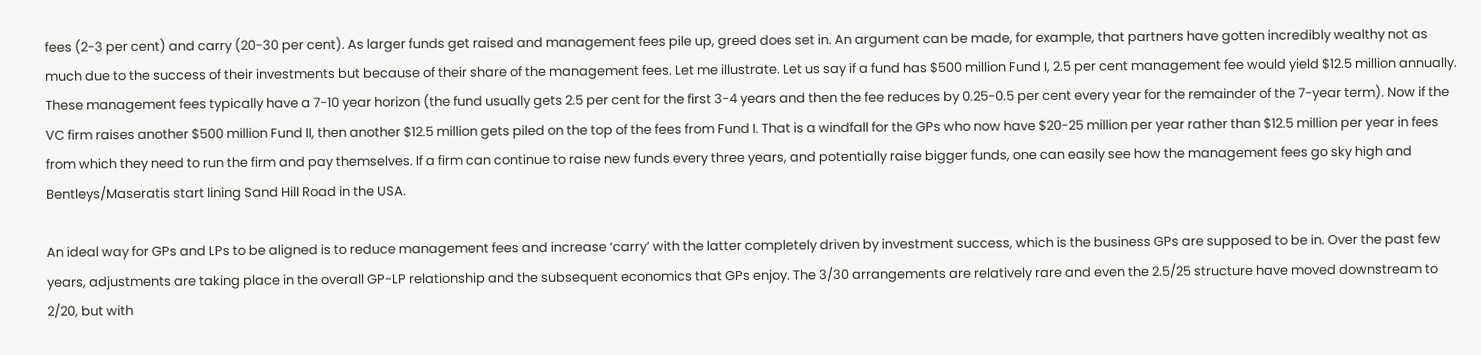fees (2-3 per cent) and carry (20-30 per cent). As larger funds get raised and management fees pile up, greed does set in. An argument can be made, for example, that partners have gotten incredibly wealthy not as much due to the success of their investments but because of their share of the management fees. Let me illustrate. Let us say if a fund has $500 million Fund I, 2.5 per cent management fee would yield $12.5 million annually. These management fees typically have a 7-10 year horizon (the fund usually gets 2.5 per cent for the first 3-4 years and then the fee reduces by 0.25-0.5 per cent every year for the remainder of the 7-year term). Now if the VC firm raises another $500 million Fund II, then another $12.5 million gets piled on the top of the fees from Fund I. That is a windfall for the GPs who now have $20-25 million per year rather than $12.5 million per year in fees from which they need to run the firm and pay themselves. If a firm can continue to raise new funds every three years, and potentially raise bigger funds, one can easily see how the management fees go sky high and Bentleys/Maseratis start lining Sand Hill Road in the USA.

An ideal way for GPs and LPs to be aligned is to reduce management fees and increase ‘carry’ with the latter completely driven by investment success, which is the business GPs are supposed to be in. Over the past few years, adjustments are taking place in the overall GP-LP relationship and the subsequent economics that GPs enjoy. The 3/30 arrangements are relatively rare and even the 2.5/25 structure have moved downstream to 2/20, but with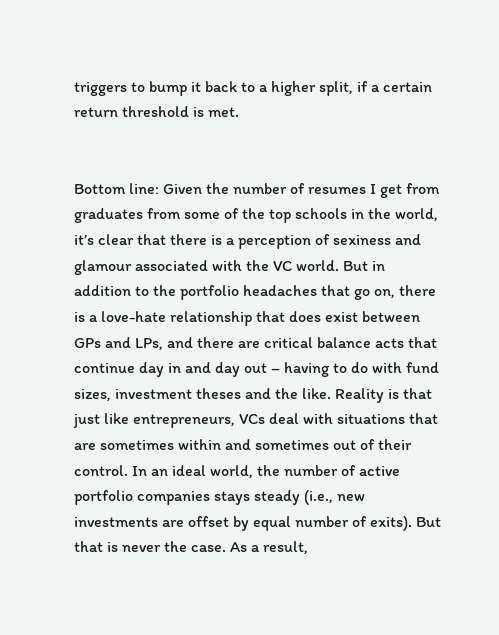triggers to bump it back to a higher split, if a certain return threshold is met.


Bottom line: Given the number of resumes I get from graduates from some of the top schools in the world, it’s clear that there is a perception of sexiness and glamour associated with the VC world. But in addition to the portfolio headaches that go on, there is a love-hate relationship that does exist between GPs and LPs, and there are critical balance acts that continue day in and day out – having to do with fund sizes, investment theses and the like. Reality is that just like entrepreneurs, VCs deal with situations that are sometimes within and sometimes out of their control. In an ideal world, the number of active portfolio companies stays steady (i.e., new investments are offset by equal number of exits). But that is never the case. As a result,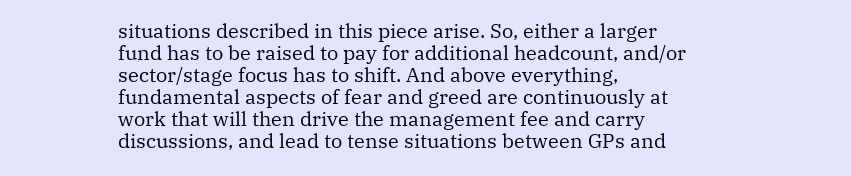situations described in this piece arise. So, either a larger fund has to be raised to pay for additional headcount, and/or sector/stage focus has to shift. And above everything, fundamental aspects of fear and greed are continuously at work that will then drive the management fee and carry discussions, and lead to tense situations between GPs and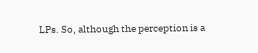LPs. So, although the perception is a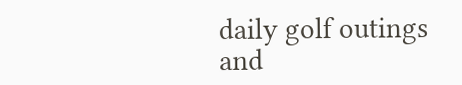daily golf outings and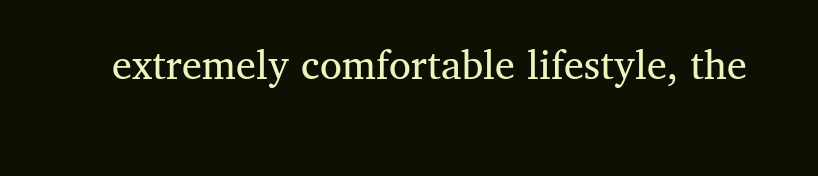extremely comfortable lifestyle, the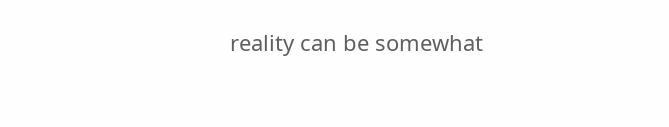reality can be somewhat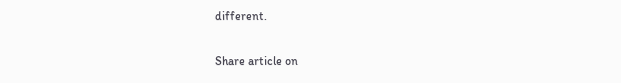different.

Share article on